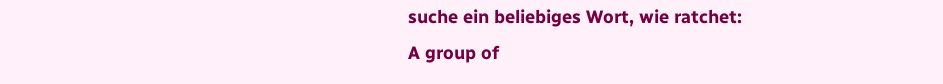suche ein beliebiges Wort, wie ratchet:
A group of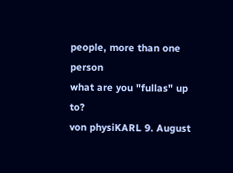people, more than one person
what are you "fullas" up to?
von physiKARL 9. August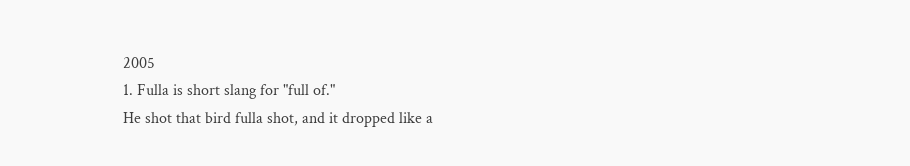2005
1. Fulla is short slang for "full of."
He shot that bird fulla shot, and it dropped like a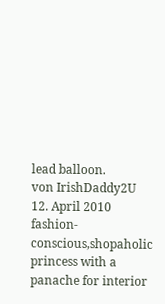lead balloon.
von IrishDaddy2U 12. April 2010
fashion-conscious,shopaholic princess with a panache for interior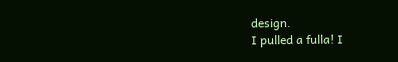design.
I pulled a fulla! I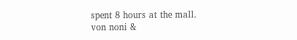spent 8 hours at the mall.
von noni &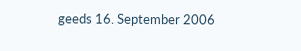geeds 16. September 2006